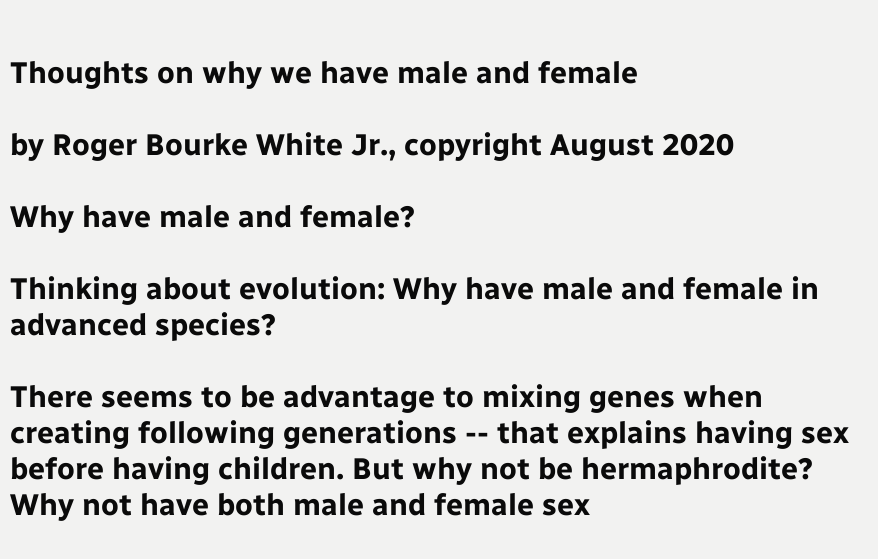Thoughts on why we have male and female

by Roger Bourke White Jr., copyright August 2020

Why have male and female?

Thinking about evolution: Why have male and female in advanced species?

There seems to be advantage to mixing genes when creating following generations -- that explains having sex before having children. But why not be hermaphrodite? Why not have both male and female sex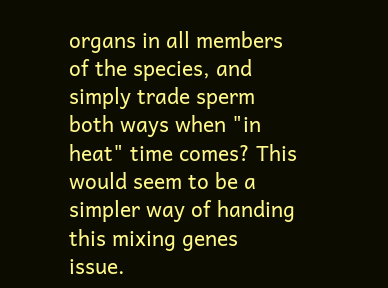organs in all members of the species, and simply trade sperm both ways when "in heat" time comes? This would seem to be a simpler way of handing this mixing genes issue.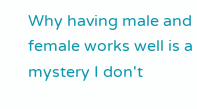Why having male and female works well is a mystery I don't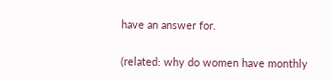have an answer for.

(related: why do women have monthly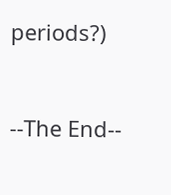periods?)



--The End--